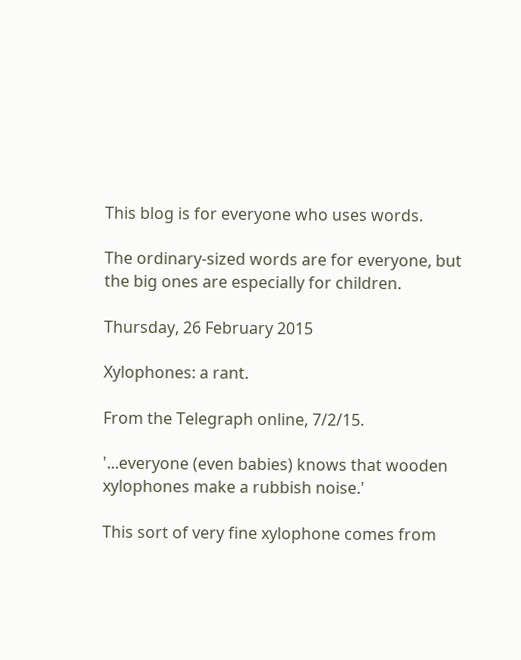This blog is for everyone who uses words.

The ordinary-sized words are for everyone, but the big ones are especially for children.

Thursday, 26 February 2015

Xylophones: a rant.

From the Telegraph online, 7/2/15.

'...everyone (even babies) knows that wooden xylophones make a rubbish noise.'

This sort of very fine xylophone comes from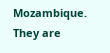Mozambique. They are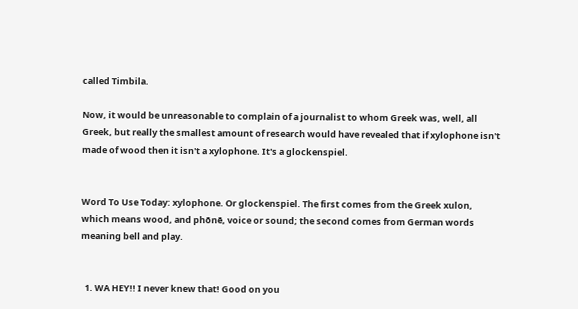called Timbila.

Now, it would be unreasonable to complain of a journalist to whom Greek was, well, all Greek, but really the smallest amount of research would have revealed that if xylophone isn't made of wood then it isn't a xylophone. It's a glockenspiel.


Word To Use Today: xylophone. Or glockenspiel. The first comes from the Greek xulon, which means wood, and phōnē, voice or sound; the second comes from German words meaning bell and play.


  1. WA HEY!! I never knew that! Good on you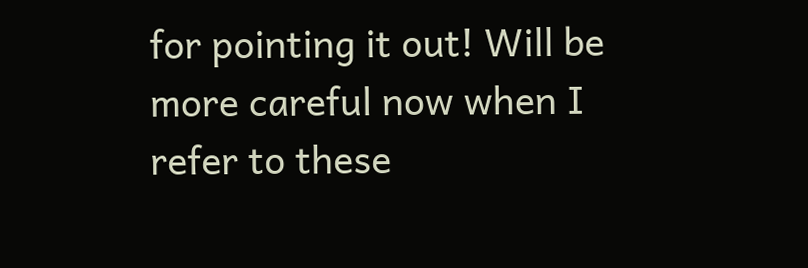for pointing it out! Will be more careful now when I refer to these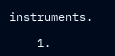instruments.

    1.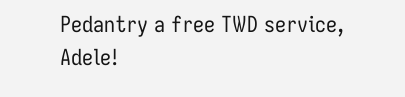Pedantry a free TWD service, Adele!